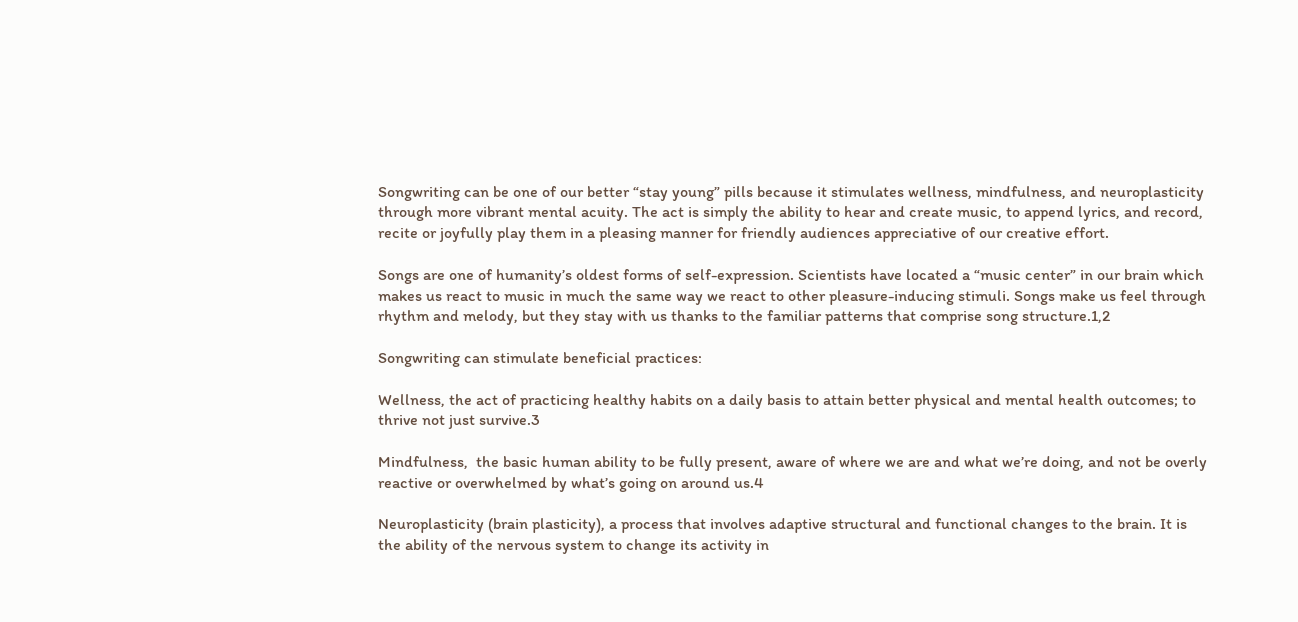Songwriting can be one of our better “stay young” pills because it stimulates wellness, mindfulness, and neuroplasticity through more vibrant mental acuity. The act is simply the ability to hear and create music, to append lyrics, and record, recite or joyfully play them in a pleasing manner for friendly audiences appreciative of our creative effort.

Songs are one of humanity’s oldest forms of self-expression. Scientists have located a “music center” in our brain which makes us react to music in much the same way we react to other pleasure-inducing stimuli. Songs make us feel through rhythm and melody, but they stay with us thanks to the familiar patterns that comprise song structure.1,2

Songwriting can stimulate beneficial practices:

Wellness, the act of practicing healthy habits on a daily basis to attain better physical and mental health outcomes; to thrive not just survive.3

Mindfulness,  the basic human ability to be fully present, aware of where we are and what we’re doing, and not be overly reactive or overwhelmed by what’s going on around us.4

Neuroplasticity (brain plasticity), a process that involves adaptive structural and functional changes to the brain. It is the ability of the nervous system to change its activity in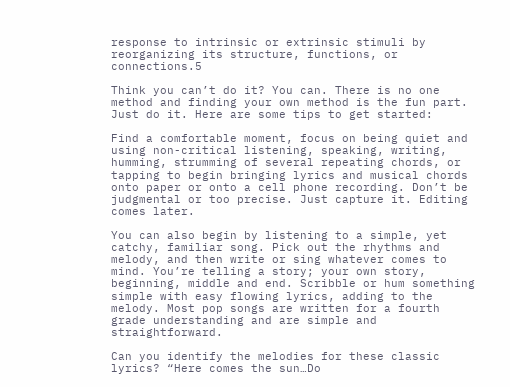response to intrinsic or extrinsic stimuli by reorganizing its structure, functions, or connections.5

Think you can’t do it? You can. There is no one method and finding your own method is the fun part. Just do it. Here are some tips to get started:

Find a comfortable moment, focus on being quiet and using non-critical listening, speaking, writing, humming, strumming of several repeating chords, or tapping to begin bringing lyrics and musical chords onto paper or onto a cell phone recording. Don’t be judgmental or too precise. Just capture it. Editing comes later.

You can also begin by listening to a simple, yet catchy, familiar song. Pick out the rhythms and melody, and then write or sing whatever comes to mind. You’re telling a story; your own story, beginning, middle and end. Scribble or hum something simple with easy flowing lyrics, adding to the melody. Most pop songs are written for a fourth grade understanding and are simple and straightforward.

Can you identify the melodies for these classic lyrics? “Here comes the sun…Do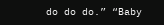do do do.” “Baby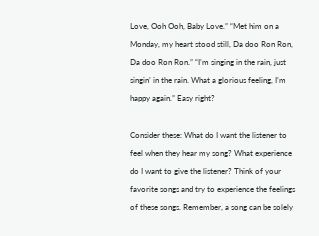Love, Ooh Ooh, Baby Love.” “Met him on a Monday, my heart stood still, Da doo Ron Ron, Da doo Ron Ron.” “I’m singing in the rain, just singin’ in the rain. What a glorious feeling, I’m happy again.” Easy right?

Consider these: What do I want the listener to feel when they hear my song? What experience do I want to give the listener? Think of your favorite songs and try to experience the feelings of these songs. Remember, a song can be solely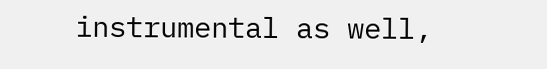instrumental as well,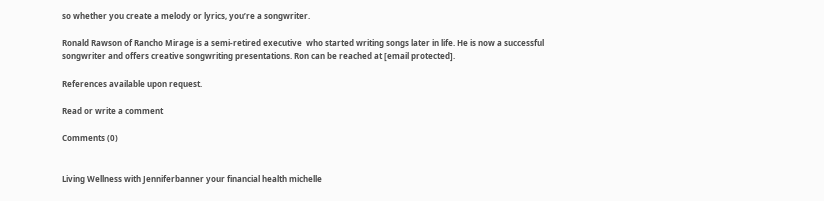so whether you create a melody or lyrics, you’re a songwriter.

Ronald Rawson of Rancho Mirage is a semi-retired executive  who started writing songs later in life. He is now a successful songwriter and offers creative songwriting presentations. Ron can be reached at [email protected].

References available upon request.

Read or write a comment

Comments (0)


Living Wellness with Jenniferbanner your financial health michelle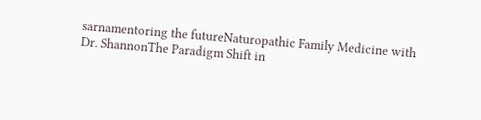sarnamentoring the futureNaturopathic Family Medicine with Dr. ShannonThe Paradigm Shift in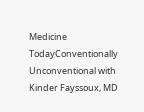Medicine TodayConventionally Unconventional with Kinder Fayssoux, MD